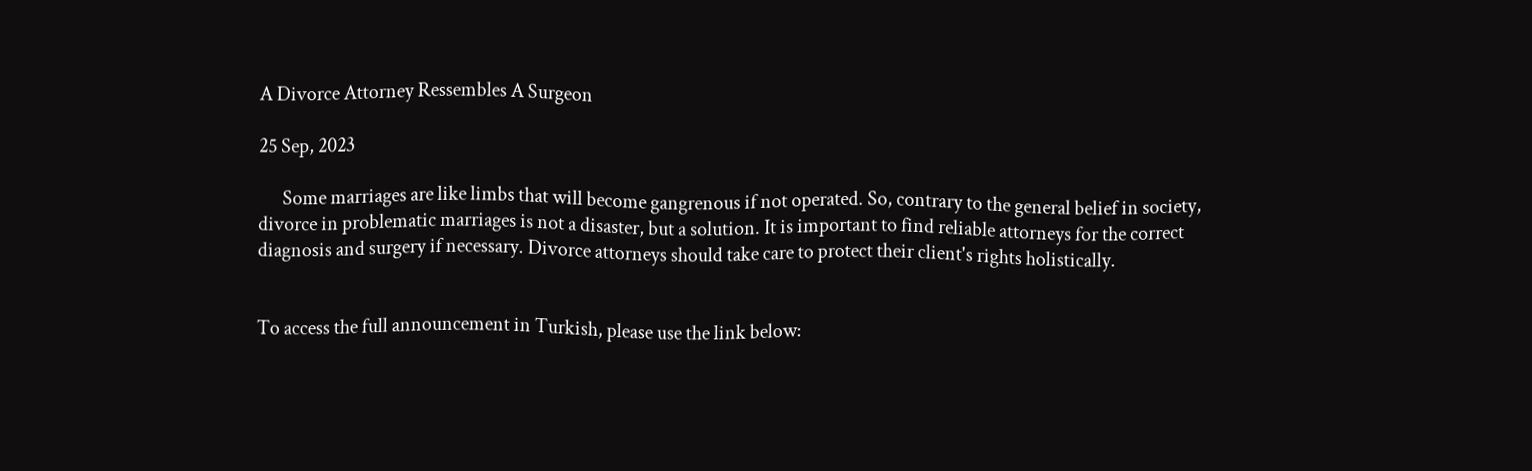A Divorce Attorney Ressembles A Surgeon

25 Sep, 2023

      Some marriages are like limbs that will become gangrenous if not operated. So, contrary to the general belief in society, divorce in problematic marriages is not a disaster, but a solution. It is important to find reliable attorneys for the correct diagnosis and surgery if necessary. Divorce attorneys should take care to protect their client's rights holistically.


To access the full announcement in Turkish, please use the link below: